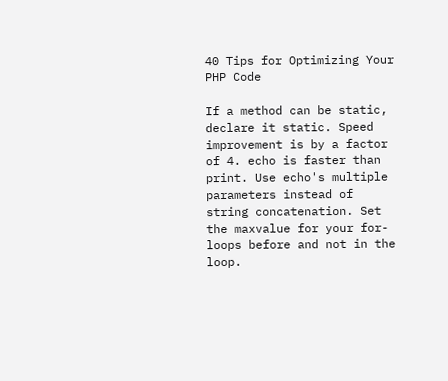40 Tips for Optimizing Your PHP Code

If a method can be static, declare it static. Speed improvement is by a factor of 4. echo is faster than print. Use echo's multiple parameters instead of string concatenation. Set the maxvalue for your for-loops before and not in the loop.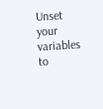Unset your variables to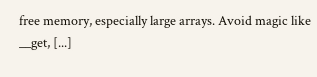free memory, especially large arrays. Avoid magic like __get, [...]